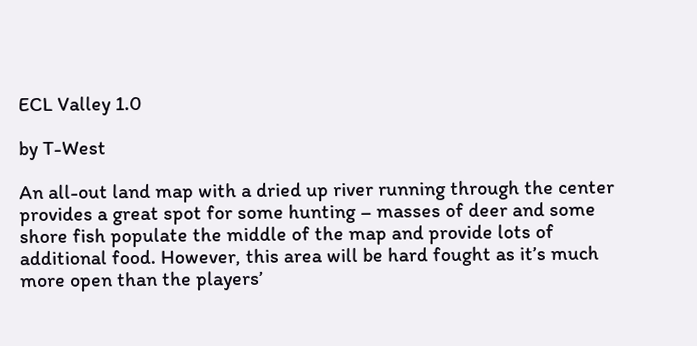ECL Valley 1.0

by T-West

An all-out land map with a dried up river running through the center provides a great spot for some hunting – masses of deer and some shore fish populate the middle of the map and provide lots of additional food. However, this area will be hard fought as it’s much more open than the players’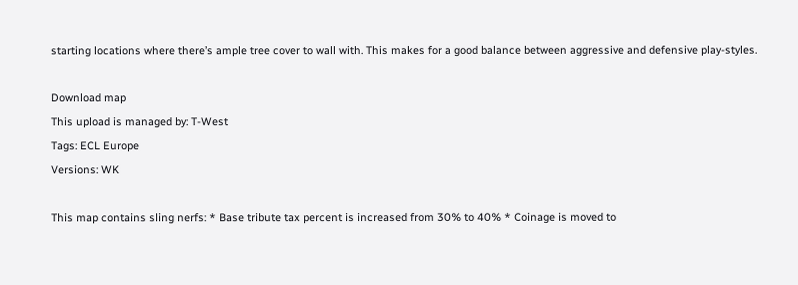starting locations where there’s ample tree cover to wall with. This makes for a good balance between aggressive and defensive play-styles.

Download map
This upload is managed by: T-West
Tags: ECL Europe
Versions: WK

This map contains sling nerfs: * Base tribute tax percent is increased from 30% to 40% * Coinage is moved to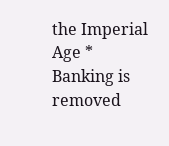the Imperial Age * Banking is removed